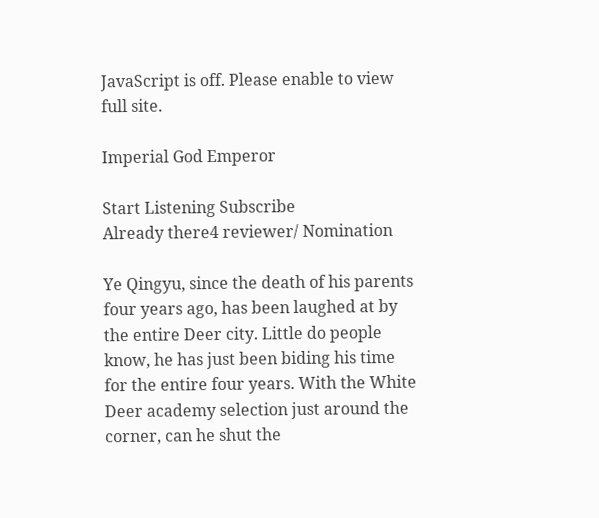JavaScript is off. Please enable to view full site.

Imperial God Emperor

Start Listening Subscribe
Already there4 reviewer/ Nomination

Ye Qingyu, since the death of his parents four years ago, has been laughed at by the entire Deer city. Little do people know, he has just been biding his time for the entire four years. With the White Deer academy selection just around the corner, can he shut the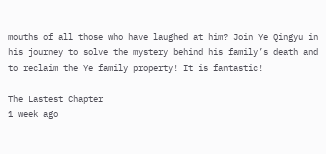mouths of all those who have laughed at him? Join Ye Qingyu in his journey to solve the mystery behind his family’s death and to reclaim the Ye family property! It is fantastic!

The Lastest Chapter
1 week ago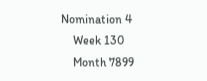Nomination 4
    Week 130
    Month 7899